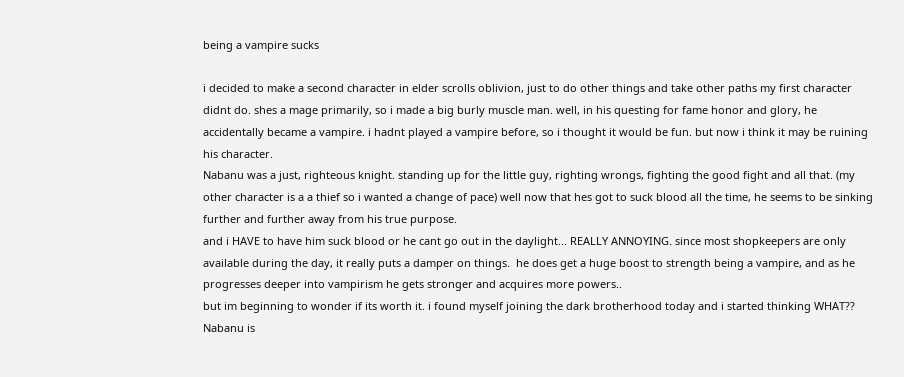being a vampire sucks

i decided to make a second character in elder scrolls oblivion, just to do other things and take other paths my first character didnt do. shes a mage primarily, so i made a big burly muscle man. well, in his questing for fame honor and glory, he accidentally became a vampire. i hadnt played a vampire before, so i thought it would be fun. but now i think it may be ruining his character.
Nabanu was a just, righteous knight. standing up for the little guy, righting wrongs, fighting the good fight and all that. (my other character is a a thief so i wanted a change of pace) well now that hes got to suck blood all the time, he seems to be sinking further and further away from his true purpose.
and i HAVE to have him suck blood or he cant go out in the daylight... REALLY ANNOYING. since most shopkeepers are only available during the day, it really puts a damper on things.  he does get a huge boost to strength being a vampire, and as he progresses deeper into vampirism he gets stronger and acquires more powers..
but im beginning to wonder if its worth it. i found myself joining the dark brotherhood today and i started thinking WHAT?? Nabanu is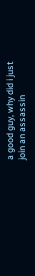a good guy, why did i just join an assassin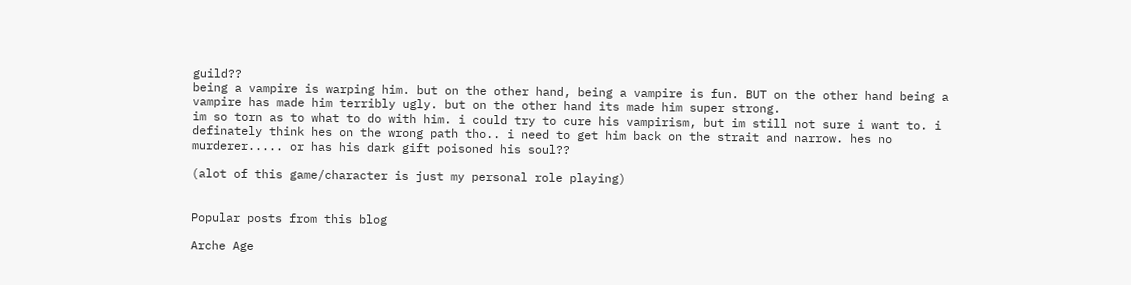guild??
being a vampire is warping him. but on the other hand, being a vampire is fun. BUT on the other hand being a vampire has made him terribly ugly. but on the other hand its made him super strong.
im so torn as to what to do with him. i could try to cure his vampirism, but im still not sure i want to. i definately think hes on the wrong path tho.. i need to get him back on the strait and narrow. hes no murderer..... or has his dark gift poisoned his soul??

(alot of this game/character is just my personal role playing)


Popular posts from this blog

Arche Age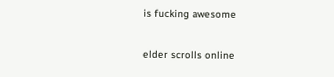is fucking awesome

elder scrolls online